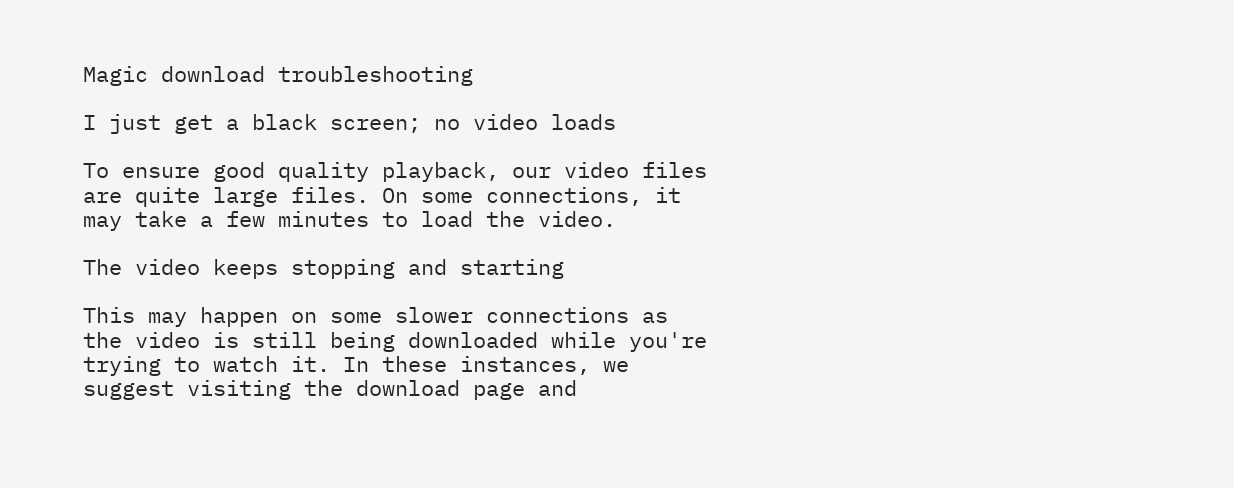Magic download troubleshooting

I just get a black screen; no video loads

To ensure good quality playback, our video files are quite large files. On some connections, it may take a few minutes to load the video.

The video keeps stopping and starting

This may happen on some slower connections as the video is still being downloaded while you're trying to watch it. In these instances, we suggest visiting the download page and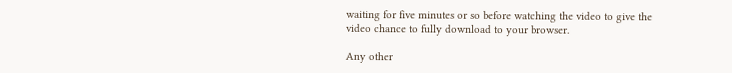waiting for five minutes or so before watching the video to give the video chance to fully download to your browser.

Any other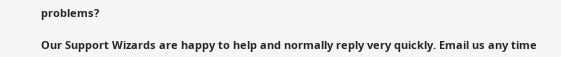problems?

Our Support Wizards are happy to help and normally reply very quickly. Email us any time